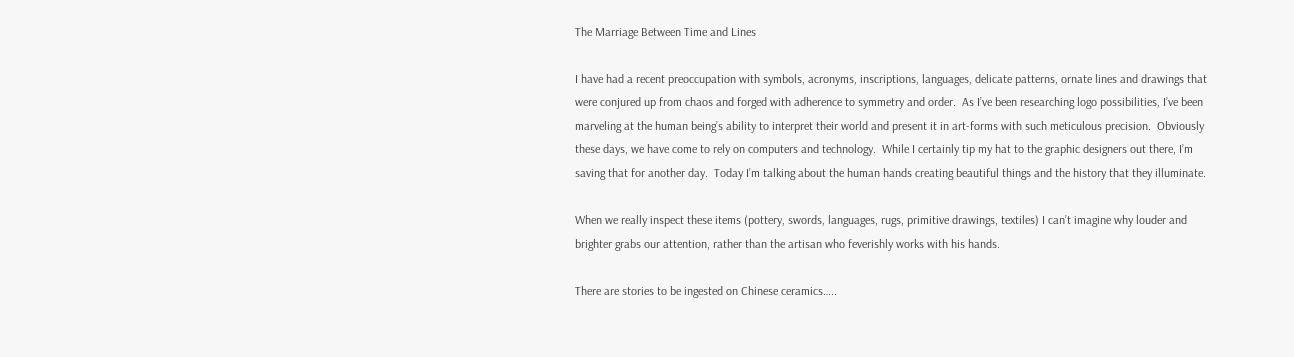The Marriage Between Time and Lines

I have had a recent preoccupation with symbols, acronyms, inscriptions, languages, delicate patterns, ornate lines and drawings that were conjured up from chaos and forged with adherence to symmetry and order.  As I’ve been researching logo possibilities, I’ve been marveling at the human being’s ability to interpret their world and present it in art-forms with such meticulous precision.  Obviously these days, we have come to rely on computers and technology.  While I certainly tip my hat to the graphic designers out there, I’m saving that for another day.  Today I’m talking about the human hands creating beautiful things and the history that they illuminate.

When we really inspect these items (pottery, swords, languages, rugs, primitive drawings, textiles) I can’t imagine why louder and brighter grabs our attention, rather than the artisan who feverishly works with his hands.

There are stories to be ingested on Chinese ceramics…..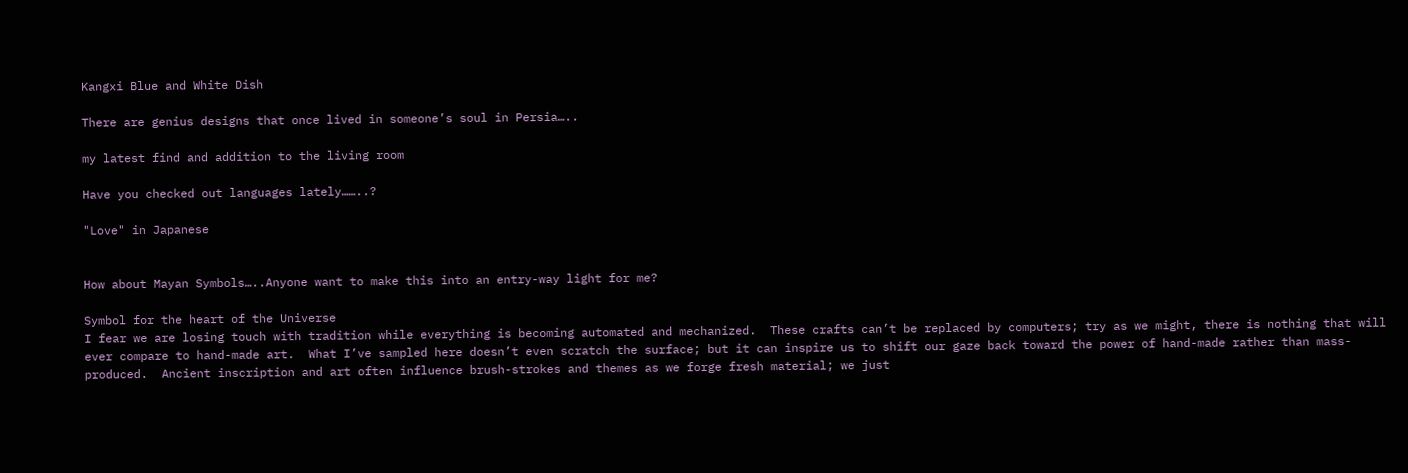Kangxi Blue and White Dish

There are genius designs that once lived in someone’s soul in Persia…..

my latest find and addition to the living room

Have you checked out languages lately……..?

"Love" in Japanese


How about Mayan Symbols…..Anyone want to make this into an entry-way light for me?

Symbol for the heart of the Universe
I fear we are losing touch with tradition while everything is becoming automated and mechanized.  These crafts can’t be replaced by computers; try as we might, there is nothing that will ever compare to hand-made art.  What I’ve sampled here doesn’t even scratch the surface; but it can inspire us to shift our gaze back toward the power of hand-made rather than mass-produced.  Ancient inscription and art often influence brush-strokes and themes as we forge fresh material; we just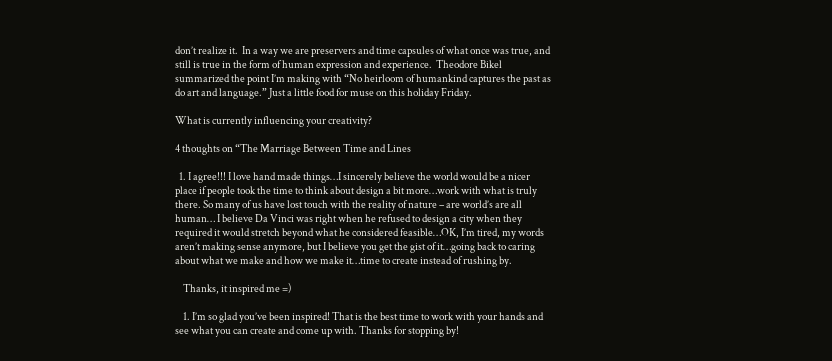don’t realize it.  In a way we are preservers and time capsules of what once was true, and still is true in the form of human expression and experience.  Theodore Bikel summarized the point I’m making with “No heirloom of humankind captures the past as do art and language.” Just a little food for muse on this holiday Friday.

What is currently influencing your creativity?

4 thoughts on “The Marriage Between Time and Lines

  1. I agree!!! I love hand made things…I sincerely believe the world would be a nicer place if people took the time to think about design a bit more…work with what is truly there. So many of us have lost touch with the reality of nature – are world’s are all human… I believe Da Vinci was right when he refused to design a city when they required it would stretch beyond what he considered feasible…OK, I’m tired, my words aren’t making sense anymore, but I believe you get the gist of it…going back to caring about what we make and how we make it…time to create instead of rushing by.

    Thanks, it inspired me =)

    1. I’m so glad you’ve been inspired! That is the best time to work with your hands and see what you can create and come up with. Thanks for stopping by!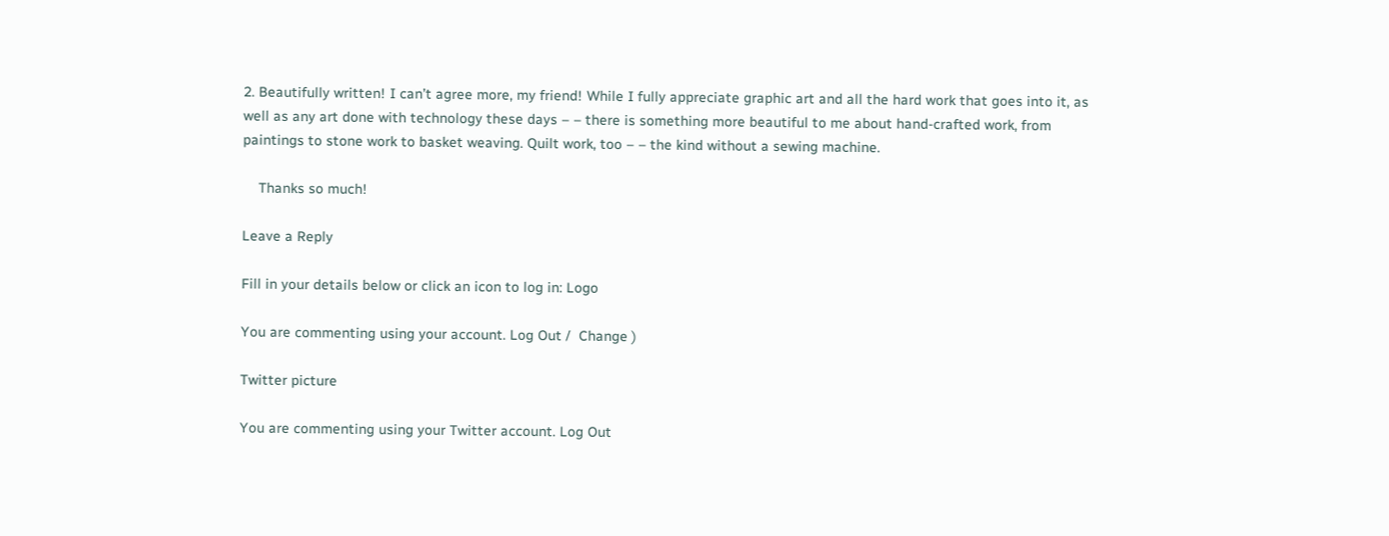2. Beautifully written! I can’t agree more, my friend! While I fully appreciate graphic art and all the hard work that goes into it, as well as any art done with technology these days – – there is something more beautiful to me about hand-crafted work, from paintings to stone work to basket weaving. Quilt work, too – – the kind without a sewing machine.

    Thanks so much!

Leave a Reply

Fill in your details below or click an icon to log in: Logo

You are commenting using your account. Log Out /  Change )

Twitter picture

You are commenting using your Twitter account. Log Out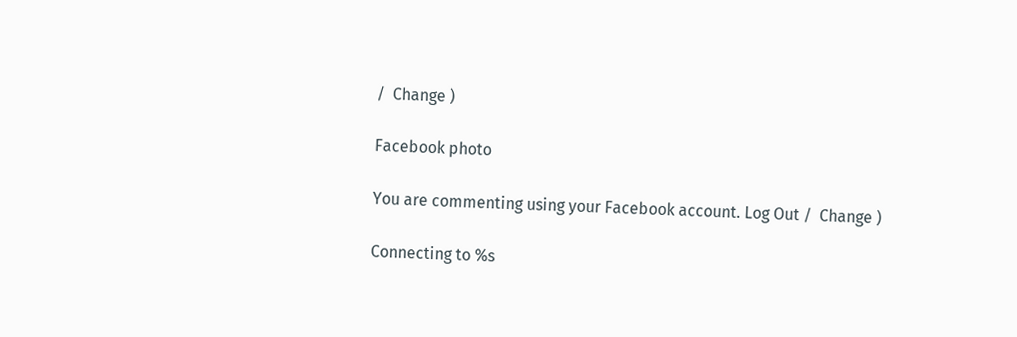/  Change )

Facebook photo

You are commenting using your Facebook account. Log Out /  Change )

Connecting to %s